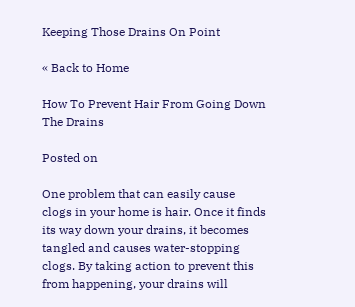Keeping Those Drains On Point

« Back to Home

How To Prevent Hair From Going Down The Drains

Posted on

One problem that can easily cause clogs in your home is hair. Once it finds its way down your drains, it becomes tangled and causes water-stopping clogs. By taking action to prevent this from happening, your drains will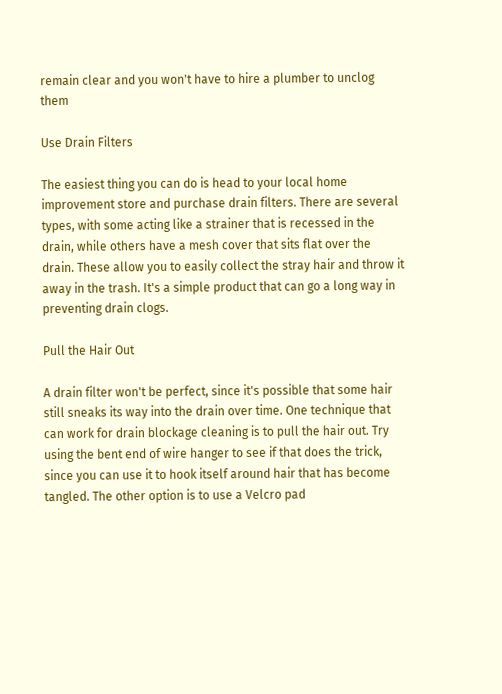remain clear and you won't have to hire a plumber to unclog them

Use Drain Filters

The easiest thing you can do is head to your local home improvement store and purchase drain filters. There are several types, with some acting like a strainer that is recessed in the drain, while others have a mesh cover that sits flat over the drain. These allow you to easily collect the stray hair and throw it away in the trash. It's a simple product that can go a long way in preventing drain clogs.

Pull the Hair Out

A drain filter won't be perfect, since it's possible that some hair still sneaks its way into the drain over time. One technique that can work for drain blockage cleaning is to pull the hair out. Try using the bent end of wire hanger to see if that does the trick, since you can use it to hook itself around hair that has become tangled. The other option is to use a Velcro pad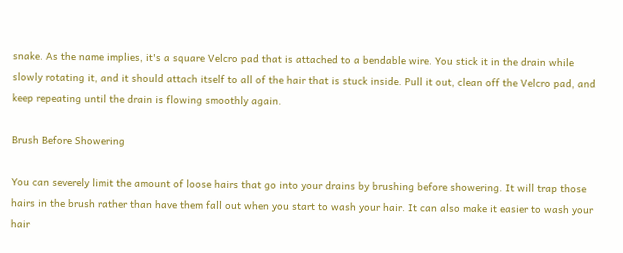snake. As the name implies, it's a square Velcro pad that is attached to a bendable wire. You stick it in the drain while slowly rotating it, and it should attach itself to all of the hair that is stuck inside. Pull it out, clean off the Velcro pad, and keep repeating until the drain is flowing smoothly again.

Brush Before Showering

You can severely limit the amount of loose hairs that go into your drains by brushing before showering. It will trap those hairs in the brush rather than have them fall out when you start to wash your hair. It can also make it easier to wash your hair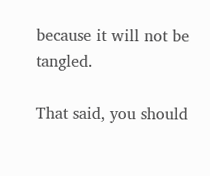because it will not be tangled.

That said, you should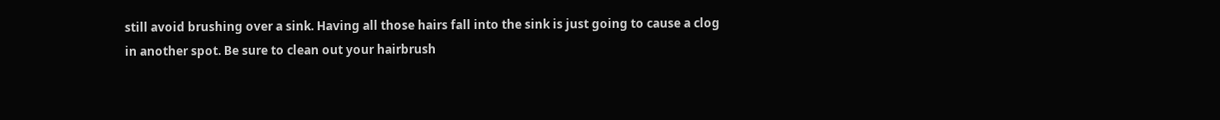still avoid brushing over a sink. Having all those hairs fall into the sink is just going to cause a clog in another spot. Be sure to clean out your hairbrush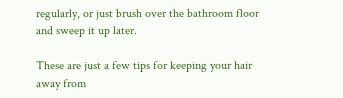regularly, or just brush over the bathroom floor and sweep it up later.

These are just a few tips for keeping your hair away from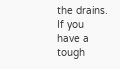the drains. If you have a tough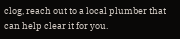clog, reach out to a local plumber that can help clear it for you.